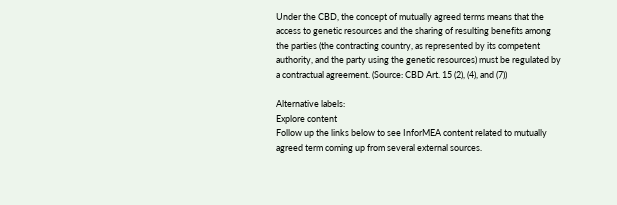Under the CBD, the concept of mutually agreed terms means that the access to genetic resources and the sharing of resulting benefits among the parties (the contracting country, as represented by its competent authority, and the party using the genetic resources) must be regulated by a contractual agreement. (Source: CBD Art. 15 (2), (4), and (7))

Alternative labels:
Explore content
Follow up the links below to see InforMEA content related to mutually agreed term coming up from several external sources.